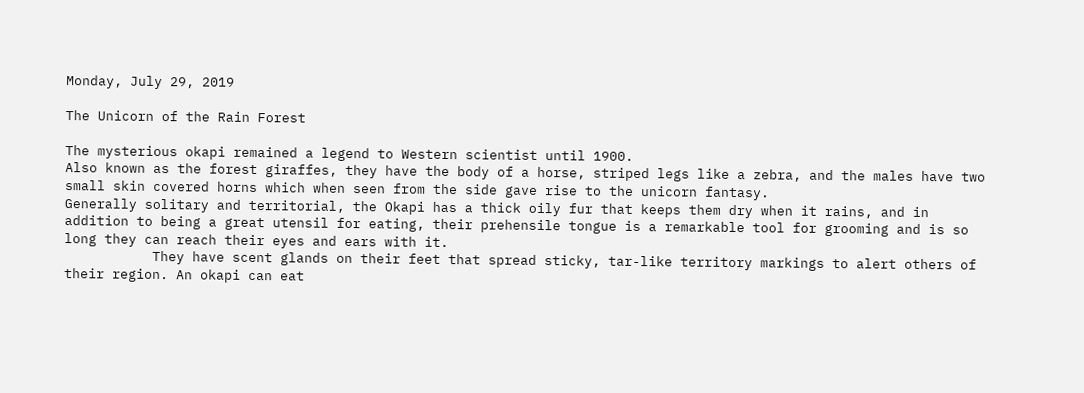Monday, July 29, 2019

The Unicorn of the Rain Forest

The mysterious okapi remained a legend to Western scientist until 1900.
Also known as the forest giraffes, they have the body of a horse, striped legs like a zebra, and the males have two small skin covered horns which when seen from the side gave rise to the unicorn fantasy.
Generally solitary and territorial, the Okapi has a thick oily fur that keeps them dry when it rains, and in addition to being a great utensil for eating, their prehensile tongue is a remarkable tool for grooming and is so long they can reach their eyes and ears with it.
           They have scent glands on their feet that spread sticky, tar-like territory markings to alert others of their region. An okapi can eat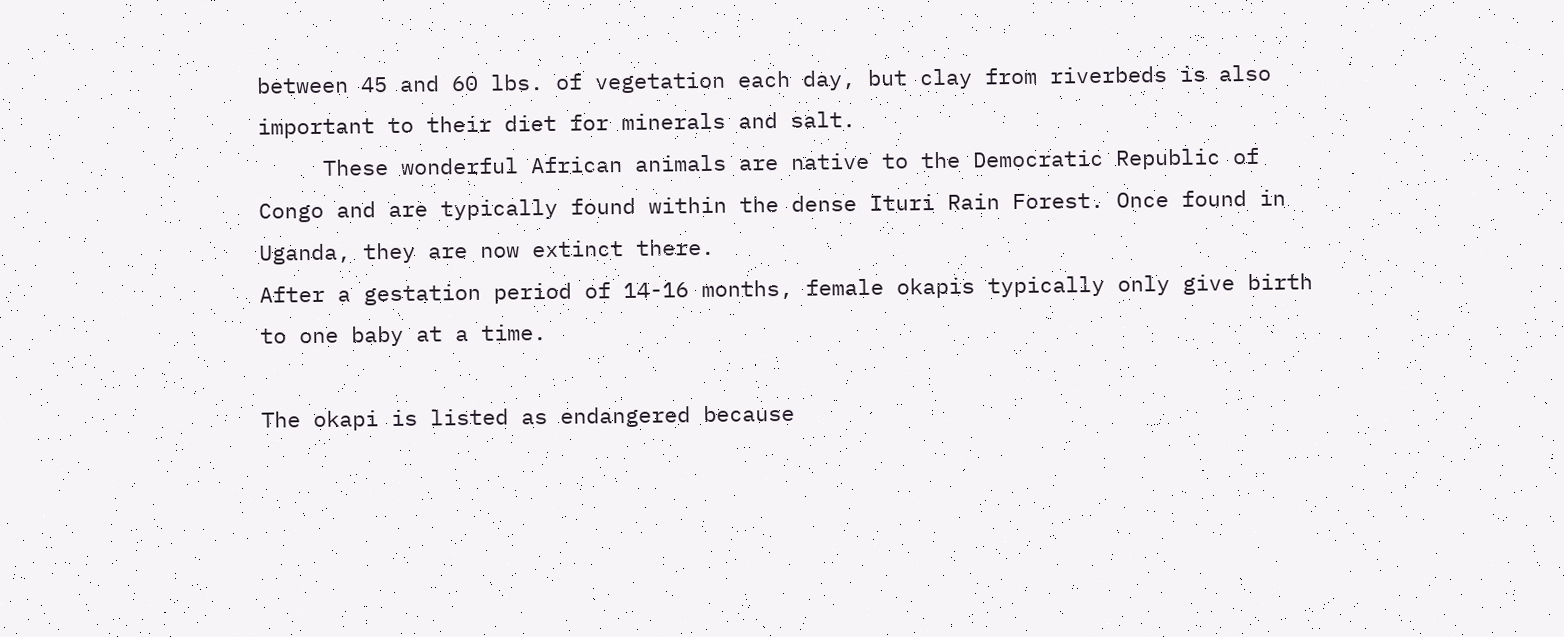between 45 and 60 lbs. of vegetation each day, but clay from riverbeds is also important to their diet for minerals and salt.
     These wonderful African animals are native to the Democratic Republic of Congo and are typically found within the dense Ituri Rain Forest. Once found in Uganda, they are now extinct there.
After a gestation period of 14-16 months, female okapis typically only give birth to one baby at a time.

The okapi is listed as endangered because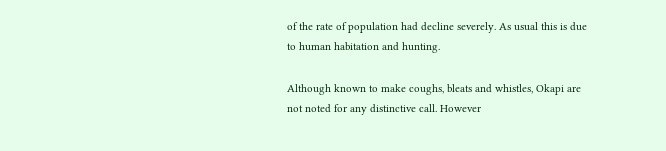of the rate of population had decline severely. As usual this is due to human habitation and hunting.

Although known to make coughs, bleats and whistles, Okapi are not noted for any distinctive call. However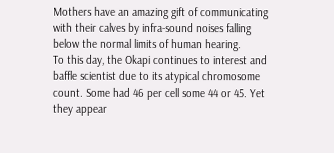Mothers have an amazing gift of communicating with their calves by infra-sound noises falling below the normal limits of human hearing.
To this day, the Okapi continues to interest and baffle scientist due to its atypical chromosome count. Some had 46 per cell some 44 or 45. Yet they appear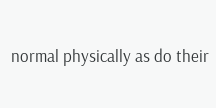normal physically as do their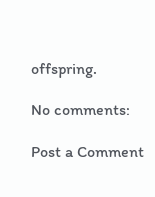offspring.

No comments:

Post a Comment